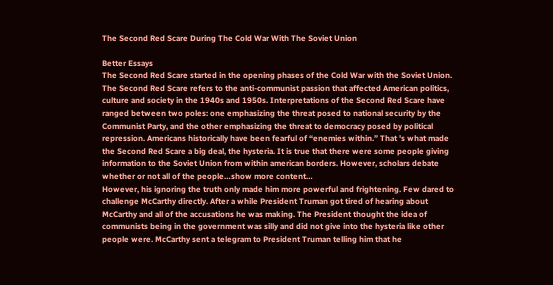The Second Red Scare During The Cold War With The Soviet Union

Better Essays
The Second Red Scare started in the opening phases of the Cold War with the Soviet Union. The Second Red Scare refers to the anti-communist passion that affected American politics, culture and society in the 1940s and 1950s. Interpretations of the Second Red Scare have ranged between two poles: one emphasizing the threat posed to national security by the Communist Party, and the other emphasizing the threat to democracy posed by political repression. Americans historically have been fearful of “enemies within.” That 's what made the Second Red Scare a big deal, the hysteria. It is true that there were some people giving information to the Soviet Union from within american borders. However, scholars debate whether or not all of the people…show more content…
However, his ignoring the truth only made him more powerful and frightening. Few dared to challenge McCarthy directly. After a while President Truman got tired of hearing about McCarthy and all of the accusations he was making. The President thought the idea of communists being in the government was silly and did not give into the hysteria like other people were. McCarthy sent a telegram to President Truman telling him that he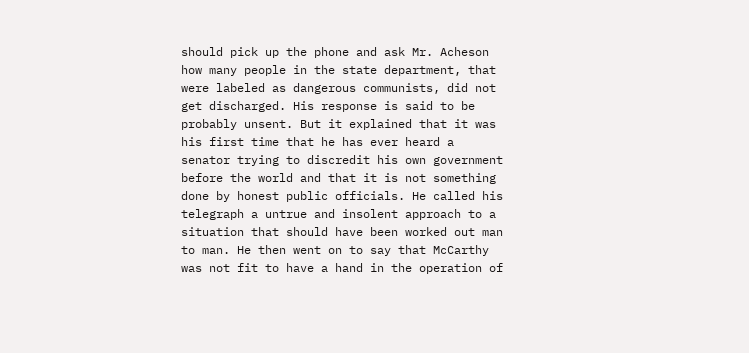should pick up the phone and ask Mr. Acheson how many people in the state department, that were labeled as dangerous communists, did not get discharged. His response is said to be probably unsent. But it explained that it was his first time that he has ever heard a senator trying to discredit his own government before the world and that it is not something done by honest public officials. He called his telegraph a untrue and insolent approach to a situation that should have been worked out man to man. He then went on to say that McCarthy was not fit to have a hand in the operation of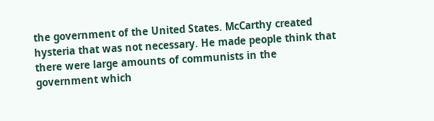the government of the United States. McCarthy created hysteria that was not necessary. He made people think that there were large amounts of communists in the government which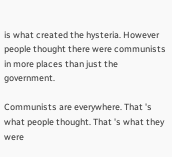is what created the hysteria. However people thought there were communists in more places than just the government.

Communists are everywhere. That 's what people thought. That 's what they were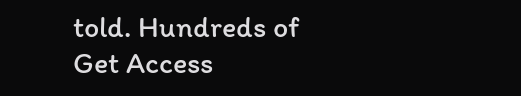told. Hundreds of
Get Access